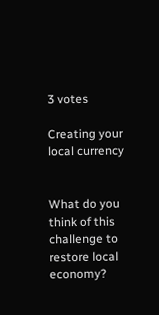3 votes

Creating your local currency


What do you think of this challenge to restore local economy?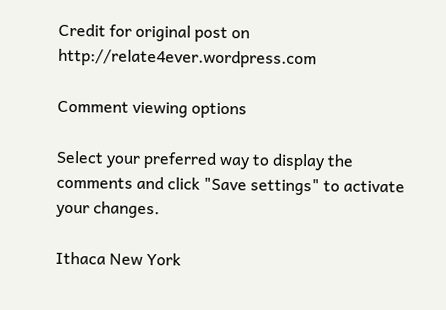Credit for original post on http://relate4ever.wordpress.com

Comment viewing options

Select your preferred way to display the comments and click "Save settings" to activate your changes.

Ithaca New York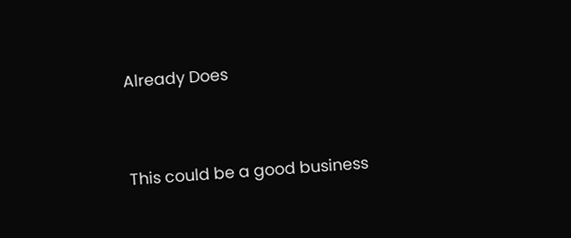Already Does


This could be a good business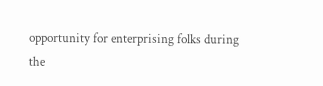opportunity for enterprising folks during the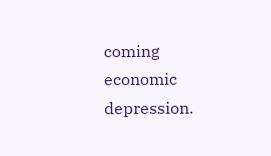coming economic depression.